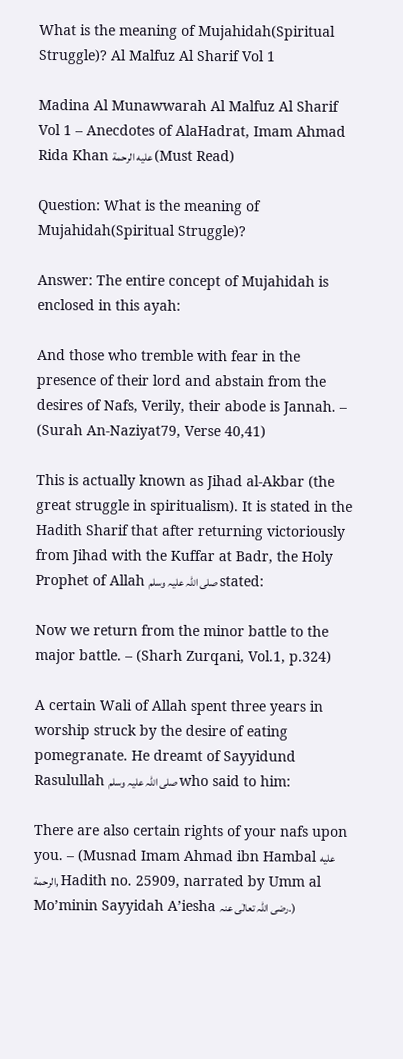What is the meaning of Mujahidah(Spiritual Struggle)? Al Malfuz Al Sharif Vol 1

Madina Al Munawwarah Al Malfuz Al Sharif Vol 1 – Anecdotes of AlaHadrat, Imam Ahmad Rida Khan عليه الرحمة (Must Read)

Question: What is the meaning of Mujahidah(Spiritual Struggle)?

Answer: The entire concept of Mujahidah is enclosed in this ayah:

And those who tremble with fear in the presence of their lord and abstain from the desires of Nafs, Verily, their abode is Jannah. – (Surah An-Naziyat79, Verse 40,41)

This is actually known as Jihad al-Akbar (the great struggle in spiritualism). It is stated in the Hadith Sharif that after returning victoriously from Jihad with the Kuffar at Badr, the Holy Prophet of Allah صلی اللہ علیہ وسلم stated:

Now we return from the minor battle to the major battle. – (Sharh Zurqani, Vol.1, p.324)

A certain Wali of Allah spent three years in worship struck by the desire of eating pomegranate. He dreamt of Sayyidund Rasulullah صلی اللہ علیہ وسلم who said to him:

There are also certain rights of your nafs upon you. – (Musnad Imam Ahmad ibn Hambal عليه الرحمة, Hadith no. 25909, narrated by Umm al Mo’minin Sayyidah A’iesha رضی اللہ تعالٰی عنہ.)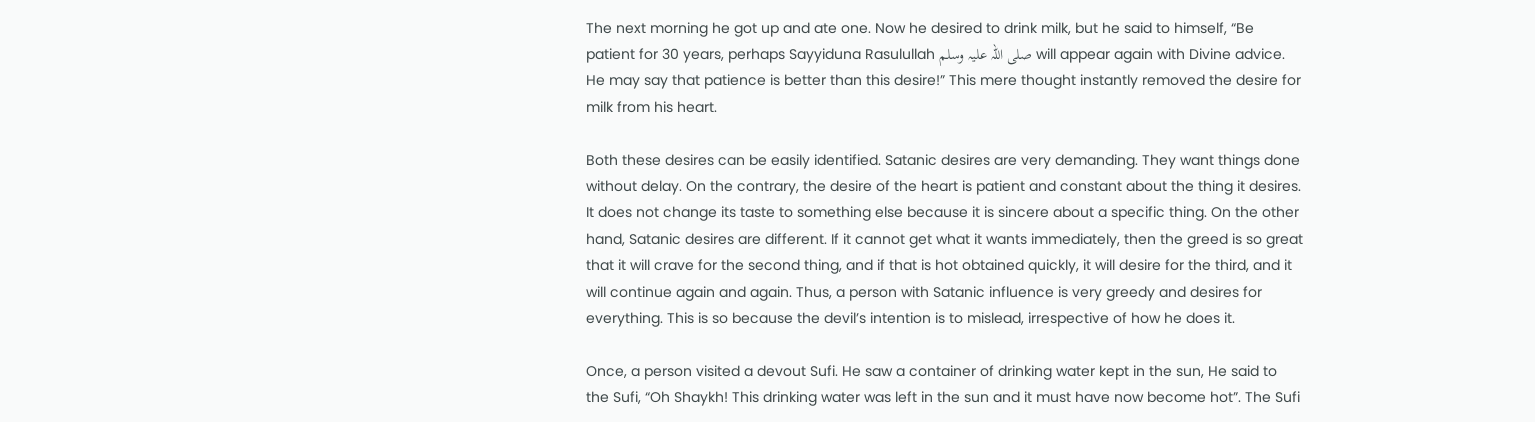The next morning he got up and ate one. Now he desired to drink milk, but he said to himself, “Be patient for 30 years, perhaps Sayyiduna Rasulullah صلی اللہ علیہ وسلم will appear again with Divine advice. He may say that patience is better than this desire!” This mere thought instantly removed the desire for milk from his heart.

Both these desires can be easily identified. Satanic desires are very demanding. They want things done without delay. On the contrary, the desire of the heart is patient and constant about the thing it desires. It does not change its taste to something else because it is sincere about a specific thing. On the other hand, Satanic desires are different. If it cannot get what it wants immediately, then the greed is so great that it will crave for the second thing, and if that is hot obtained quickly, it will desire for the third, and it will continue again and again. Thus, a person with Satanic influence is very greedy and desires for everything. This is so because the devil’s intention is to mislead, irrespective of how he does it.

Once, a person visited a devout Sufi. He saw a container of drinking water kept in the sun, He said to the Sufi, “Oh Shaykh! This drinking water was left in the sun and it must have now become hot”. The Sufi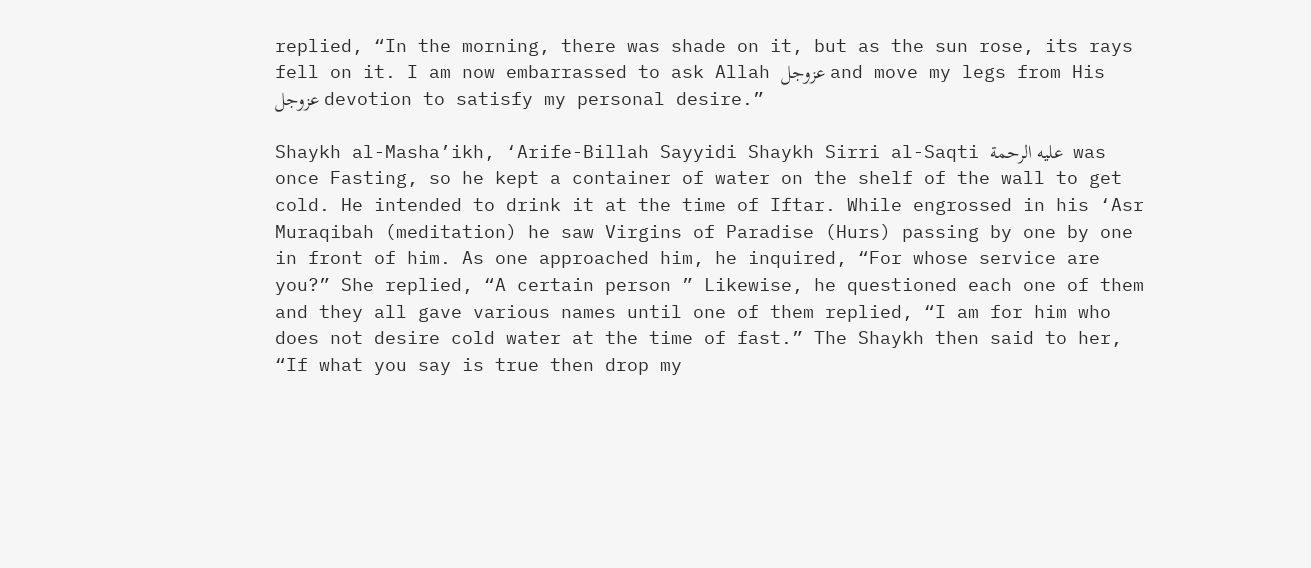replied, “In the morning, there was shade on it, but as the sun rose, its rays fell on it. I am now embarrassed to ask Allah عزوجل and move my legs from His عزوجل devotion to satisfy my personal desire.”

Shaykh al-Masha’ikh, ‘Arife-Billah Sayyidi Shaykh Sirri al-Saqti عليه الرحمة  was once Fasting, so he kept a container of water on the shelf of the wall to get cold. He intended to drink it at the time of Iftar. While engrossed in his ‘Asr Muraqibah (meditation) he saw Virgins of Paradise (Hurs) passing by one by one in front of him. As one approached him, he inquired, “For whose service are you?” She replied, “A certain person ” Likewise, he questioned each one of them and they all gave various names until one of them replied, “I am for him who does not desire cold water at the time of fast.” The Shaykh then said to her, “If what you say is true then drop my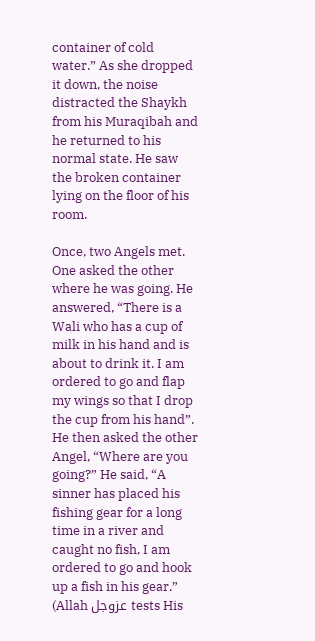container of cold water.” As she dropped it down, the noise distracted the Shaykh from his Muraqibah and he returned to his normal state. He saw the broken container lying on the floor of his room.

Once, two Angels met. One asked the other where he was going. He answered, “There is a Wali who has a cup of milk in his hand and is about to drink it. I am ordered to go and flap my wings so that I drop the cup from his hand”. He then asked the other Angel, “Where are you going?” He said, “A sinner has placed his fishing gear for a long time in a river and caught no fish, I am ordered to go and hook up a fish in his gear.” (Allah عزوجل tests His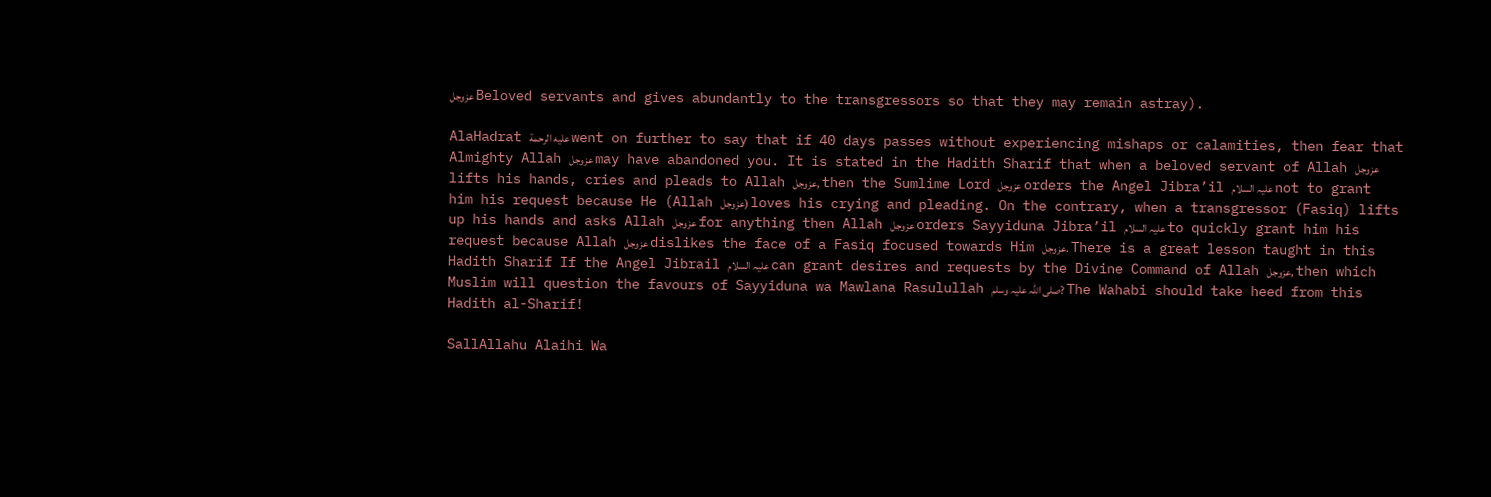عزوجل Beloved servants and gives abundantly to the transgressors so that they may remain astray).

AlaHadrat عليه الرحمة went on further to say that if 40 days passes without experiencing mishaps or calamities, then fear that Almighty Allah عزوجل may have abandoned you. It is stated in the Hadith Sharif that when a beloved servant of Allah عزوجل lifts his hands, cries and pleads to Allah عزوجل, then the Sumlime Lord عزوجل orders the Angel Jibra’il علیہ السلام not to grant him his request because He (Allah عزوجل) loves his crying and pleading. On the contrary, when a transgressor (Fasiq) lifts up his hands and asks Allah عزوجل for anything then Allah عزوجل orders Sayyiduna Jibra’il علیہ السلام to quickly grant him his request because Allah عزوجل dislikes the face of a Fasiq focused towards Him عزوجل. There is a great lesson taught in this Hadith Sharif If the Angel Jibrail علیہ السلام can grant desires and requests by the Divine Command of Allah عزوجل, then which Muslim will question the favours of Sayyiduna wa Mawlana Rasulullah صلی اللہ علیہ وسلم? The Wahabi should take heed from this Hadith al-Sharif!

SallAllahu Alaihi Wa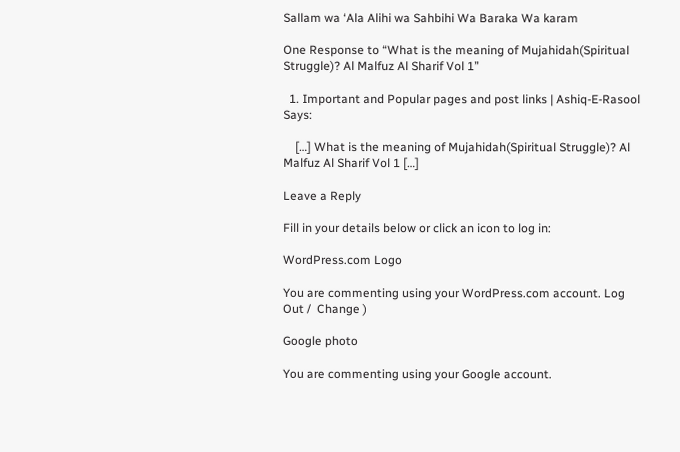Sallam wa ‘Ala Alihi wa Sahbihi Wa Baraka Wa karam

One Response to “What is the meaning of Mujahidah(Spiritual Struggle)? Al Malfuz Al Sharif Vol 1”

  1. Important and Popular pages and post links | Ashiq-E-Rasool Says:

    […] What is the meaning of Mujahidah(Spiritual Struggle)? Al Malfuz Al Sharif Vol 1 […]

Leave a Reply

Fill in your details below or click an icon to log in:

WordPress.com Logo

You are commenting using your WordPress.com account. Log Out /  Change )

Google photo

You are commenting using your Google account.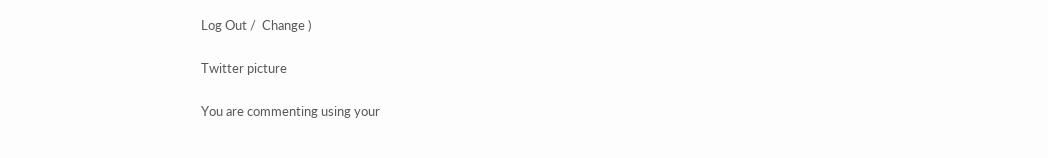Log Out /  Change )

Twitter picture

You are commenting using your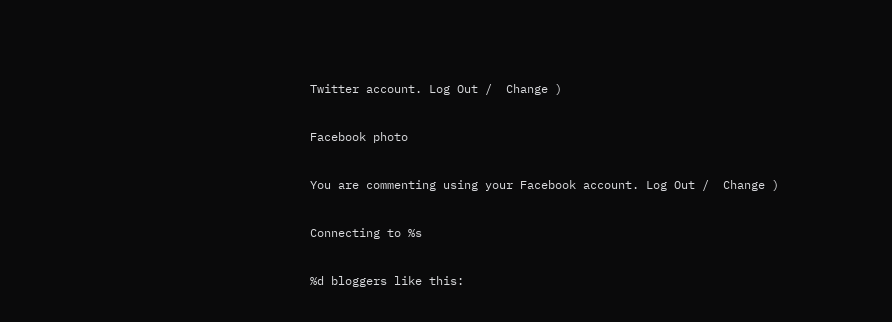Twitter account. Log Out /  Change )

Facebook photo

You are commenting using your Facebook account. Log Out /  Change )

Connecting to %s

%d bloggers like this: